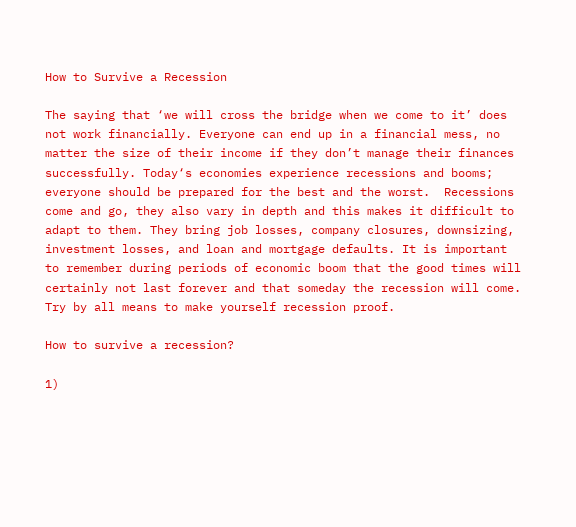How to Survive a Recession

The saying that ‘we will cross the bridge when we come to it’ does not work financially. Everyone can end up in a financial mess, no matter the size of their income if they don’t manage their finances successfully. Today‘s economies experience recessions and booms; everyone should be prepared for the best and the worst.  Recessions come and go, they also vary in depth and this makes it difficult to adapt to them. They bring job losses, company closures, downsizing, investment losses, and loan and mortgage defaults. It is important to remember during periods of economic boom that the good times will certainly not last forever and that someday the recession will come. Try by all means to make yourself recession proof.

How to survive a recession?

1)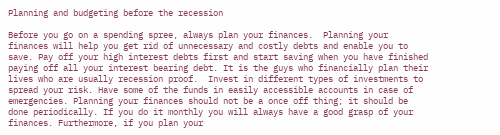Planning and budgeting before the recession

Before you go on a spending spree, always plan your finances.  Planning your finances will help you get rid of unnecessary and costly debts and enable you to save. Pay off your high interest debts first and start saving when you have finished paying off all your interest bearing debt. It is the guys who financially plan their lives who are usually recession proof.  Invest in different types of investments to spread your risk. Have some of the funds in easily accessible accounts in case of emergencies. Planning your finances should not be a once off thing; it should be done periodically. If you do it monthly you will always have a good grasp of your finances. Furthermore, if you plan your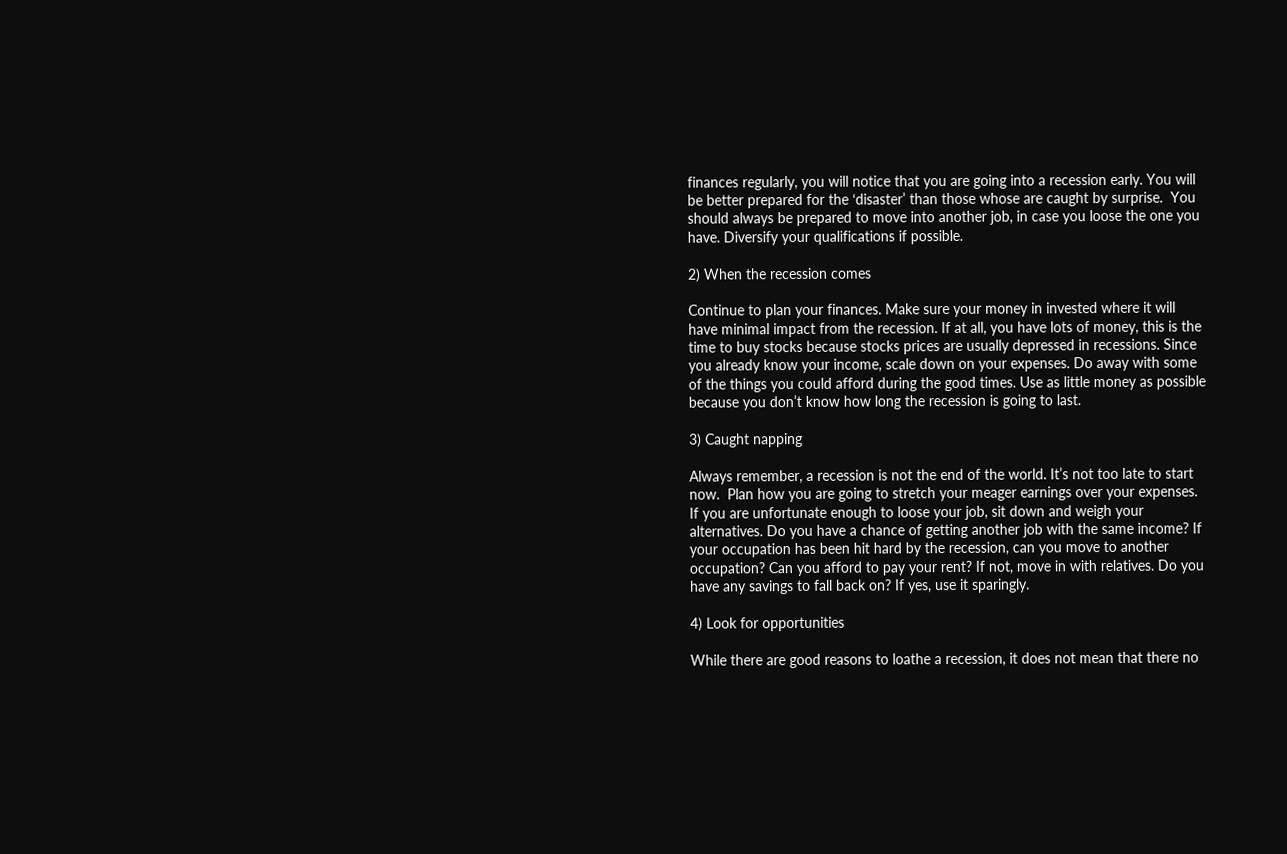finances regularly, you will notice that you are going into a recession early. You will be better prepared for the ‘disaster’ than those whose are caught by surprise.  You should always be prepared to move into another job, in case you loose the one you have. Diversify your qualifications if possible.

2) When the recession comes

Continue to plan your finances. Make sure your money in invested where it will have minimal impact from the recession. If at all, you have lots of money, this is the time to buy stocks because stocks prices are usually depressed in recessions. Since you already know your income, scale down on your expenses. Do away with some of the things you could afford during the good times. Use as little money as possible because you don’t know how long the recession is going to last.

3) Caught napping

Always remember, a recession is not the end of the world. It’s not too late to start now.  Plan how you are going to stretch your meager earnings over your expenses. If you are unfortunate enough to loose your job, sit down and weigh your alternatives. Do you have a chance of getting another job with the same income? If your occupation has been hit hard by the recession, can you move to another occupation? Can you afford to pay your rent? If not, move in with relatives. Do you have any savings to fall back on? If yes, use it sparingly.

4) Look for opportunities

While there are good reasons to loathe a recession, it does not mean that there no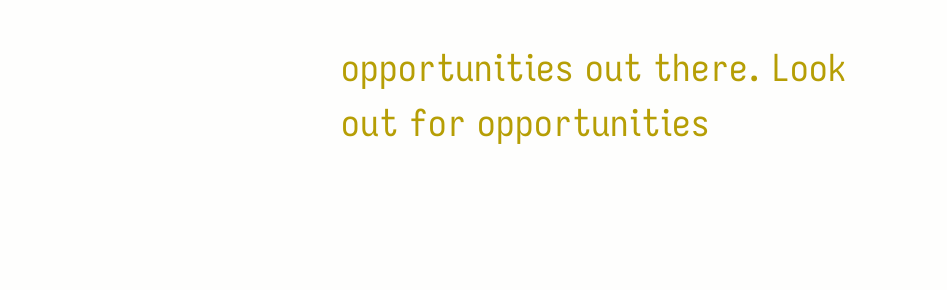opportunities out there. Look out for opportunities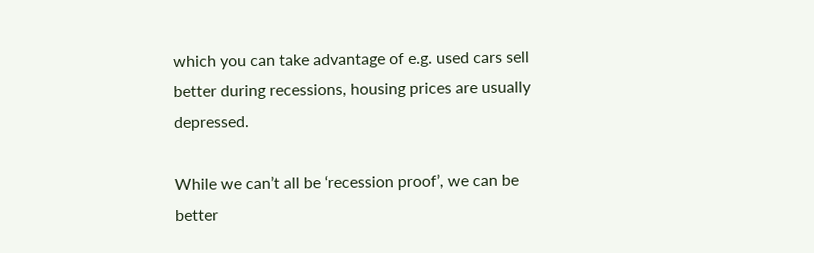which you can take advantage of e.g. used cars sell better during recessions, housing prices are usually depressed.

While we can’t all be ‘recession proof’, we can be better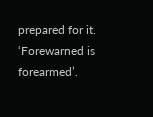prepared for it. ‘Forewarned is forearmed’.